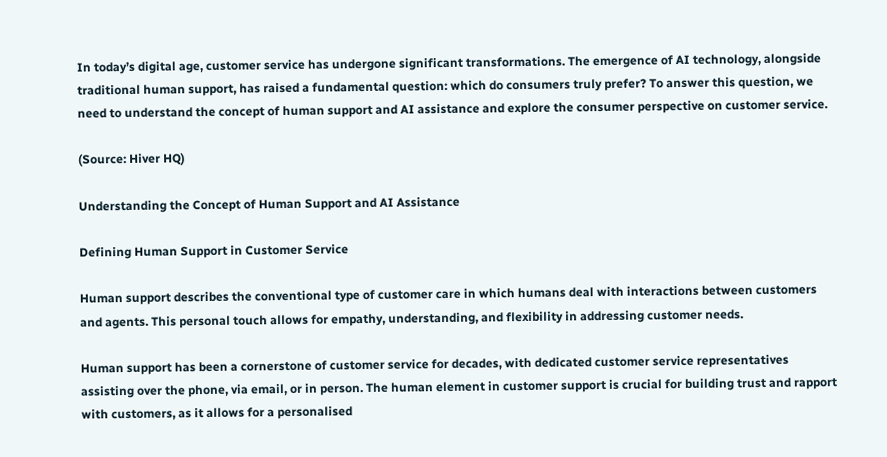In today’s digital age, customer service has undergone significant transformations. The emergence of AI technology, alongside traditional human support, has raised a fundamental question: which do consumers truly prefer? To answer this question, we need to understand the concept of human support and AI assistance and explore the consumer perspective on customer service.

(Source: Hiver HQ)

Understanding the Concept of Human Support and AI Assistance

Defining Human Support in Customer Service

Human support describes the conventional type of customer care in which humans deal with interactions between customers and agents. This personal touch allows for empathy, understanding, and flexibility in addressing customer needs.

Human support has been a cornerstone of customer service for decades, with dedicated customer service representatives assisting over the phone, via email, or in person. The human element in customer support is crucial for building trust and rapport with customers, as it allows for a personalised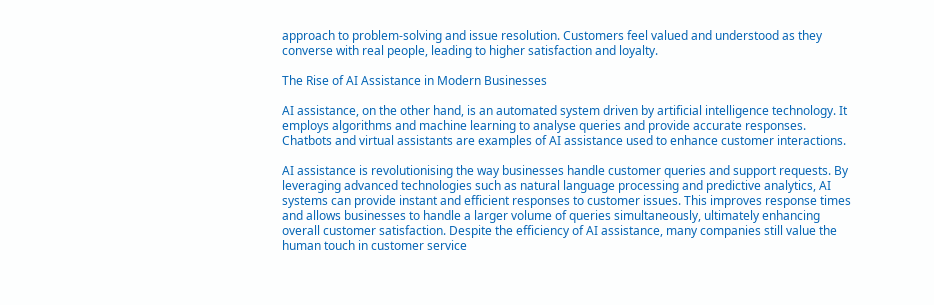approach to problem-solving and issue resolution. Customers feel valued and understood as they converse with real people, leading to higher satisfaction and loyalty.

The Rise of AI Assistance in Modern Businesses

AI assistance, on the other hand, is an automated system driven by artificial intelligence technology. It employs algorithms and machine learning to analyse queries and provide accurate responses. Chatbots and virtual assistants are examples of AI assistance used to enhance customer interactions.

AI assistance is revolutionising the way businesses handle customer queries and support requests. By leveraging advanced technologies such as natural language processing and predictive analytics, AI systems can provide instant and efficient responses to customer issues. This improves response times and allows businesses to handle a larger volume of queries simultaneously, ultimately enhancing overall customer satisfaction. Despite the efficiency of AI assistance, many companies still value the human touch in customer service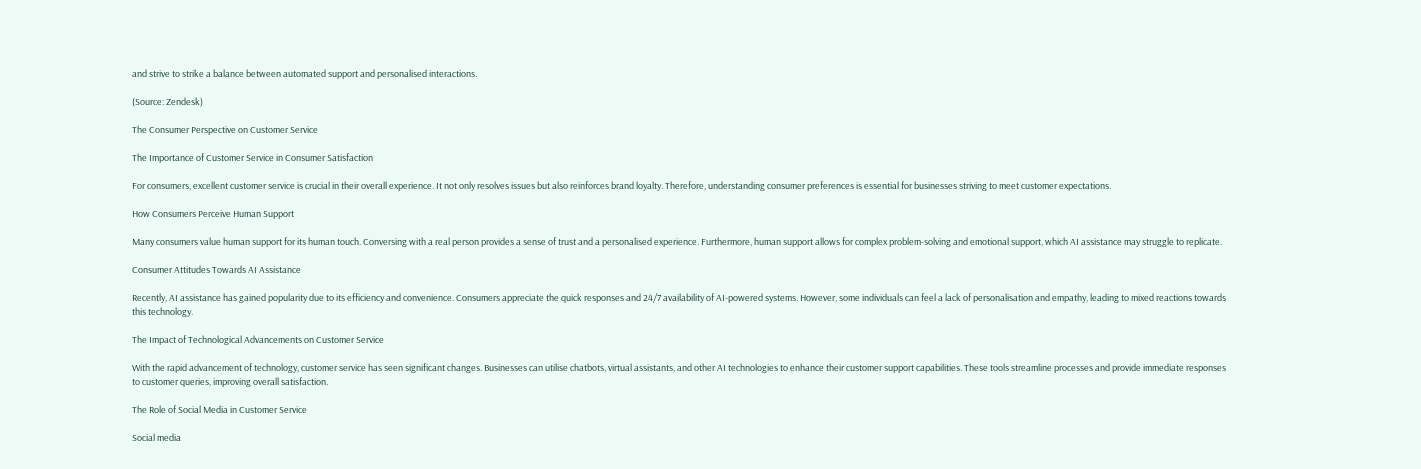and strive to strike a balance between automated support and personalised interactions.

(Source: Zendesk)

The Consumer Perspective on Customer Service

The Importance of Customer Service in Consumer Satisfaction

For consumers, excellent customer service is crucial in their overall experience. It not only resolves issues but also reinforces brand loyalty. Therefore, understanding consumer preferences is essential for businesses striving to meet customer expectations.

How Consumers Perceive Human Support

Many consumers value human support for its human touch. Conversing with a real person provides a sense of trust and a personalised experience. Furthermore, human support allows for complex problem-solving and emotional support, which AI assistance may struggle to replicate.

Consumer Attitudes Towards AI Assistance

Recently, AI assistance has gained popularity due to its efficiency and convenience. Consumers appreciate the quick responses and 24/7 availability of AI-powered systems. However, some individuals can feel a lack of personalisation and empathy, leading to mixed reactions towards this technology.

The Impact of Technological Advancements on Customer Service

With the rapid advancement of technology, customer service has seen significant changes. Businesses can utilise chatbots, virtual assistants, and other AI technologies to enhance their customer support capabilities. These tools streamline processes and provide immediate responses to customer queries, improving overall satisfaction.

The Role of Social Media in Customer Service

Social media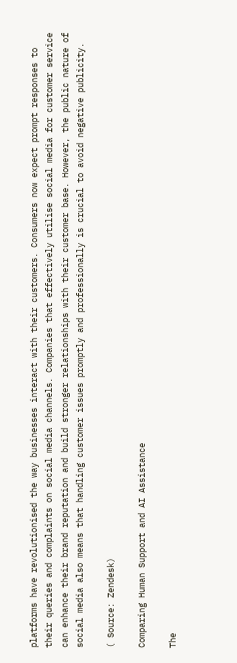platforms have revolutionised the way businesses interact with their customers. Consumers now expect prompt responses to their queries and complaints on social media channels. Companies that effectively utilise social media for customer service can enhance their brand reputation and build stronger relationships with their customer base. However, the public nature of social media also means that handling customer issues promptly and professionally is crucial to avoid negative publicity.

( Source: Zendesk)

Comparing Human Support and AI Assistance

The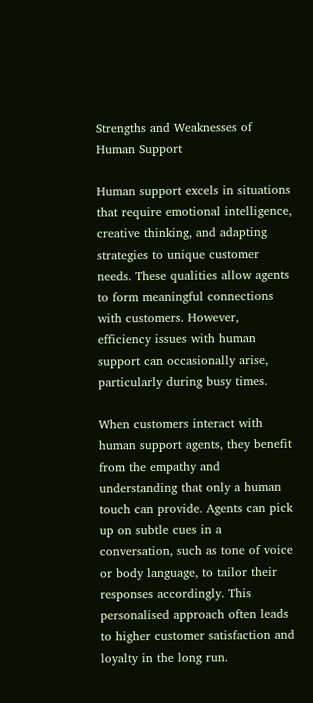Strengths and Weaknesses of Human Support

Human support excels in situations that require emotional intelligence, creative thinking, and adapting strategies to unique customer needs. These qualities allow agents to form meaningful connections with customers. However, efficiency issues with human support can occasionally arise, particularly during busy times.

When customers interact with human support agents, they benefit from the empathy and understanding that only a human touch can provide. Agents can pick up on subtle cues in a conversation, such as tone of voice or body language, to tailor their responses accordingly. This personalised approach often leads to higher customer satisfaction and loyalty in the long run.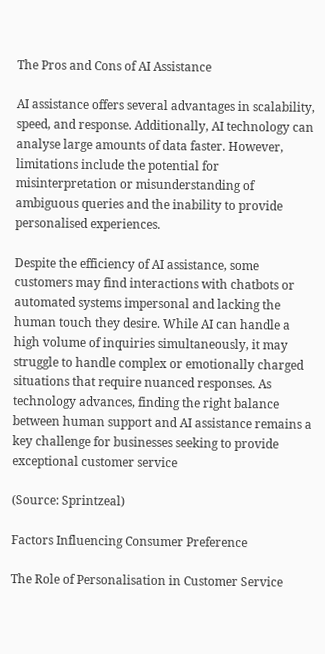The Pros and Cons of AI Assistance

AI assistance offers several advantages in scalability, speed, and response. Additionally, AI technology can analyse large amounts of data faster. However, limitations include the potential for misinterpretation or misunderstanding of ambiguous queries and the inability to provide personalised experiences.

Despite the efficiency of AI assistance, some customers may find interactions with chatbots or automated systems impersonal and lacking the human touch they desire. While AI can handle a high volume of inquiries simultaneously, it may struggle to handle complex or emotionally charged situations that require nuanced responses. As technology advances, finding the right balance between human support and AI assistance remains a key challenge for businesses seeking to provide exceptional customer service

(Source: Sprintzeal)

Factors Influencing Consumer Preference

The Role of Personalisation in Customer Service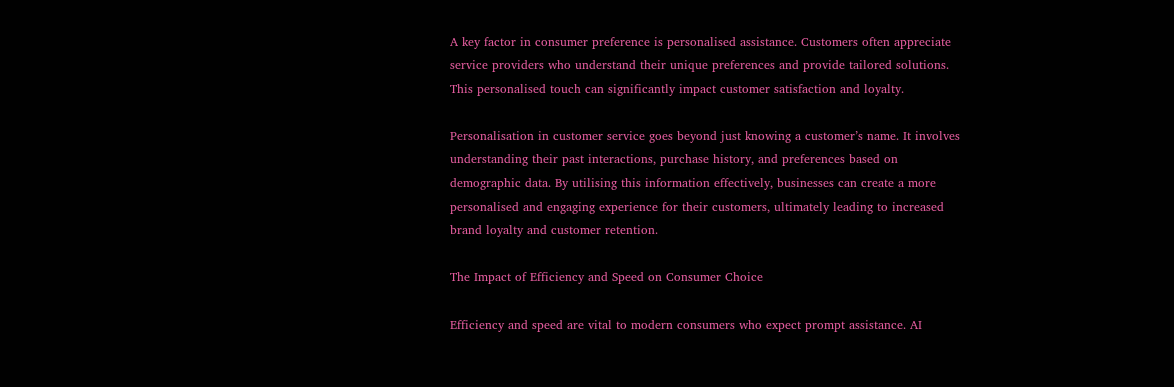A key factor in consumer preference is personalised assistance. Customers often appreciate service providers who understand their unique preferences and provide tailored solutions. This personalised touch can significantly impact customer satisfaction and loyalty.

Personalisation in customer service goes beyond just knowing a customer’s name. It involves understanding their past interactions, purchase history, and preferences based on demographic data. By utilising this information effectively, businesses can create a more personalised and engaging experience for their customers, ultimately leading to increased brand loyalty and customer retention.

The Impact of Efficiency and Speed on Consumer Choice

Efficiency and speed are vital to modern consumers who expect prompt assistance. AI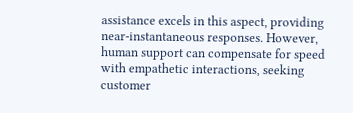assistance excels in this aspect, providing near-instantaneous responses. However, human support can compensate for speed with empathetic interactions, seeking customer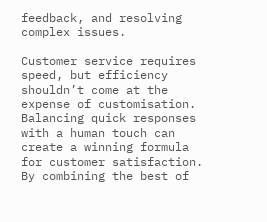feedback, and resolving complex issues.

Customer service requires speed, but efficiency shouldn’t come at the expense of customisation. Balancing quick responses with a human touch can create a winning formula for customer satisfaction. By combining the best of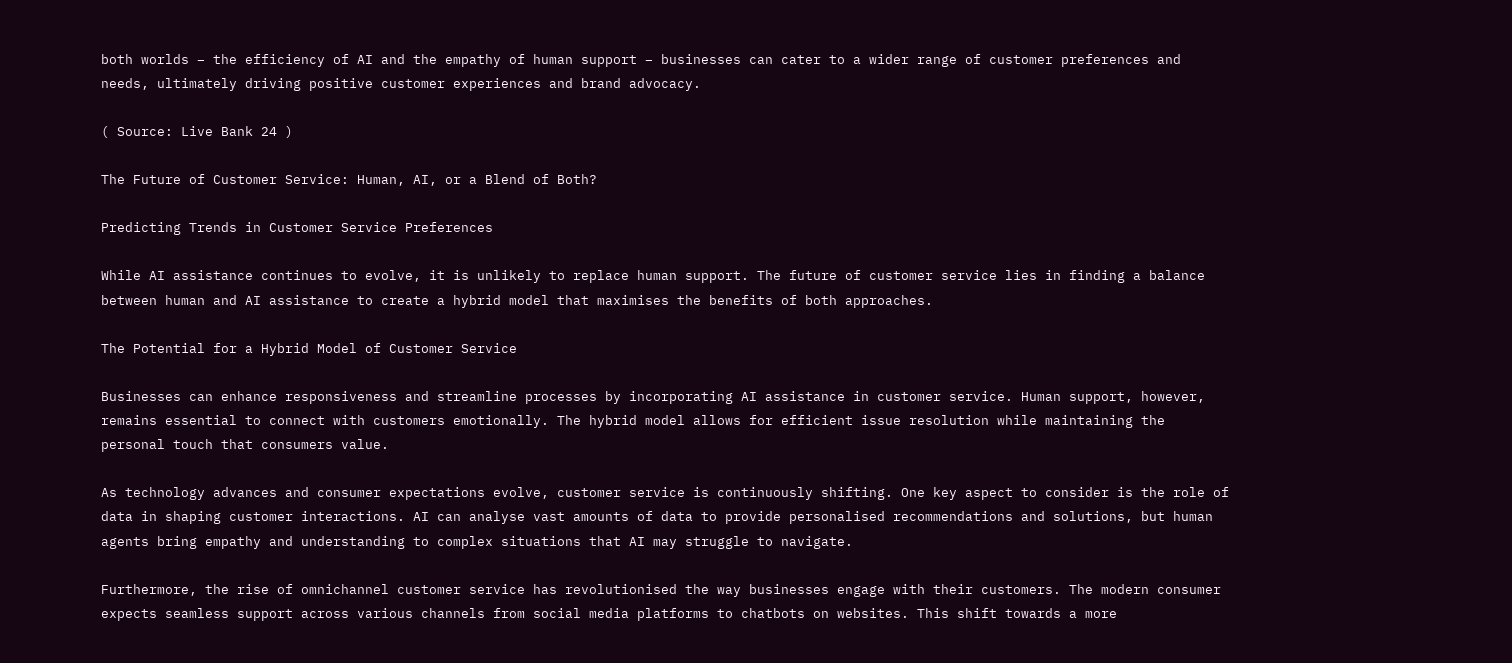both worlds – the efficiency of AI and the empathy of human support – businesses can cater to a wider range of customer preferences and needs, ultimately driving positive customer experiences and brand advocacy.

( Source: Live Bank 24 )

The Future of Customer Service: Human, AI, or a Blend of Both?

Predicting Trends in Customer Service Preferences

While AI assistance continues to evolve, it is unlikely to replace human support. The future of customer service lies in finding a balance between human and AI assistance to create a hybrid model that maximises the benefits of both approaches.

The Potential for a Hybrid Model of Customer Service

Businesses can enhance responsiveness and streamline processes by incorporating AI assistance in customer service. Human support, however, remains essential to connect with customers emotionally. The hybrid model allows for efficient issue resolution while maintaining the personal touch that consumers value.

As technology advances and consumer expectations evolve, customer service is continuously shifting. One key aspect to consider is the role of data in shaping customer interactions. AI can analyse vast amounts of data to provide personalised recommendations and solutions, but human agents bring empathy and understanding to complex situations that AI may struggle to navigate.

Furthermore, the rise of omnichannel customer service has revolutionised the way businesses engage with their customers. The modern consumer expects seamless support across various channels from social media platforms to chatbots on websites. This shift towards a more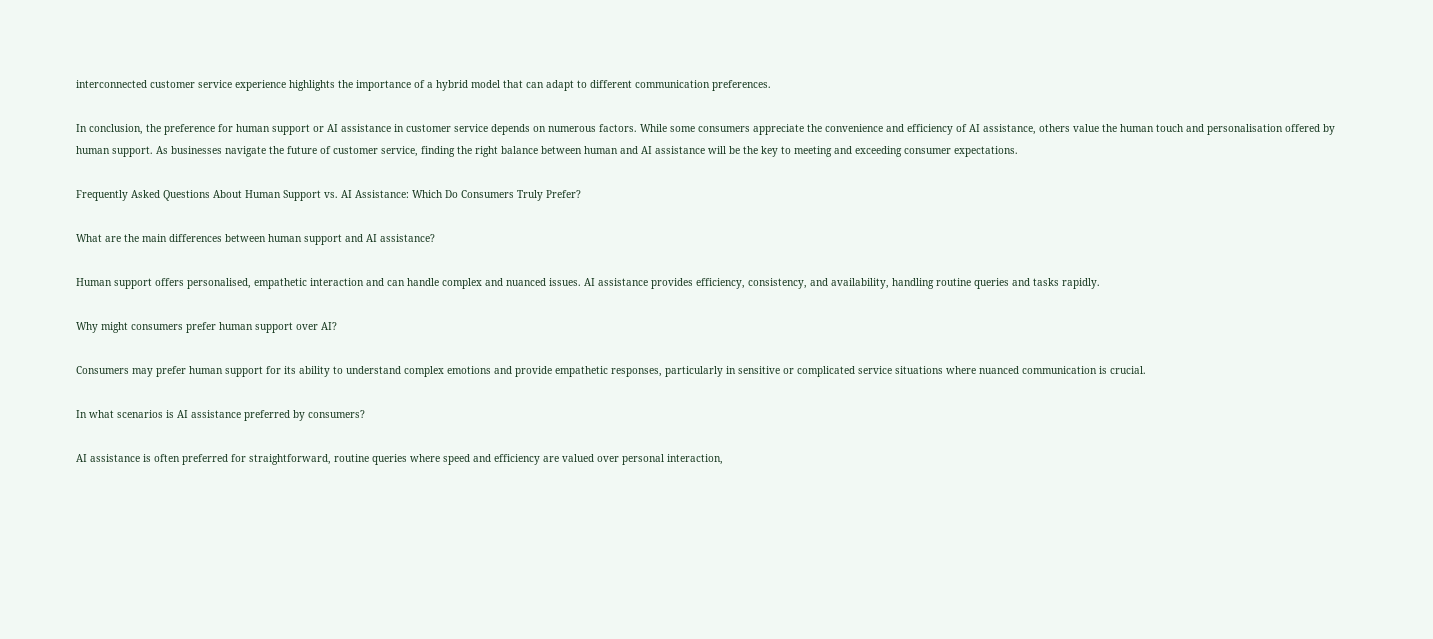interconnected customer service experience highlights the importance of a hybrid model that can adapt to different communication preferences.

In conclusion, the preference for human support or AI assistance in customer service depends on numerous factors. While some consumers appreciate the convenience and efficiency of AI assistance, others value the human touch and personalisation offered by human support. As businesses navigate the future of customer service, finding the right balance between human and AI assistance will be the key to meeting and exceeding consumer expectations.

Frequently Asked Questions About Human Support vs. AI Assistance: Which Do Consumers Truly Prefer?

What are the main differences between human support and AI assistance?

Human support offers personalised, empathetic interaction and can handle complex and nuanced issues. AI assistance provides efficiency, consistency, and availability, handling routine queries and tasks rapidly.

Why might consumers prefer human support over AI?

Consumers may prefer human support for its ability to understand complex emotions and provide empathetic responses, particularly in sensitive or complicated service situations where nuanced communication is crucial.

In what scenarios is AI assistance preferred by consumers?

AI assistance is often preferred for straightforward, routine queries where speed and efficiency are valued over personal interaction,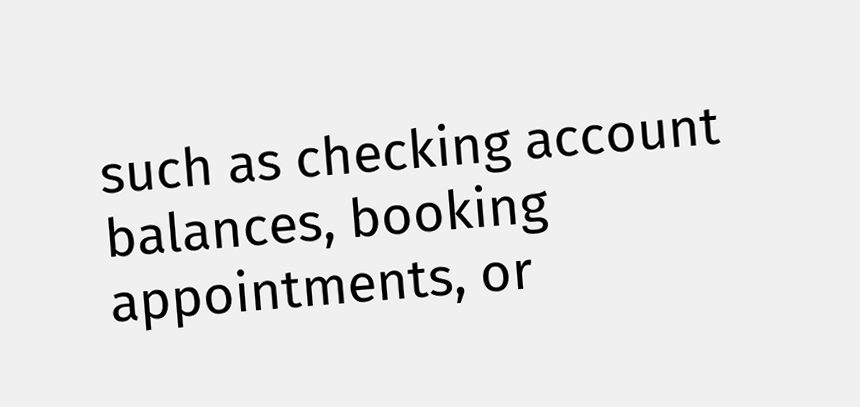such as checking account balances, booking appointments, or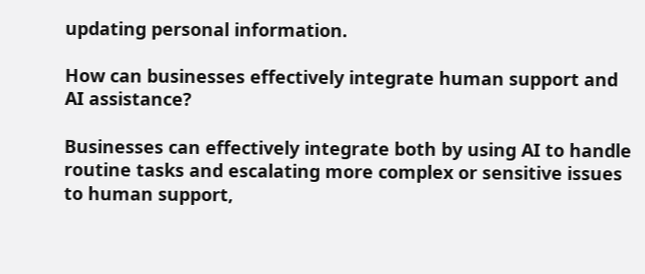updating personal information.

How can businesses effectively integrate human support and AI assistance?

Businesses can effectively integrate both by using AI to handle routine tasks and escalating more complex or sensitive issues to human support,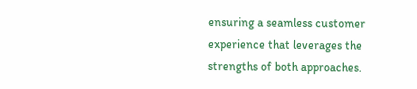ensuring a seamless customer experience that leverages the strengths of both approaches.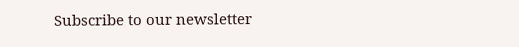Subscribe to our newsletter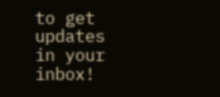to get updates in your inbox!